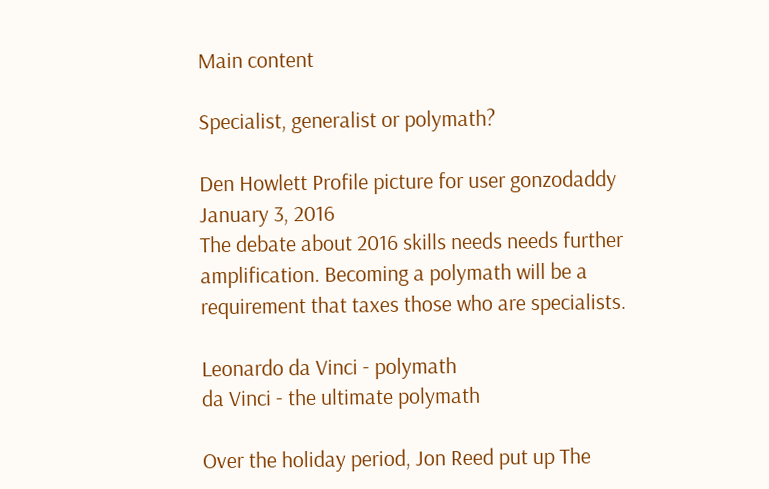Main content

Specialist, generalist or polymath?

Den Howlett Profile picture for user gonzodaddy January 3, 2016
The debate about 2016 skills needs needs further amplification. Becoming a polymath will be a requirement that taxes those who are specialists.

Leonardo da Vinci - polymath
da Vinci - the ultimate polymath

Over the holiday period, Jon Reed put up The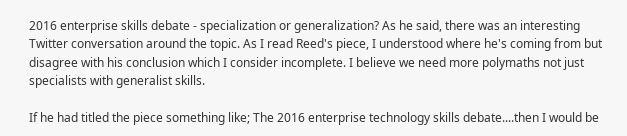2016 enterprise skills debate - specialization or generalization? As he said, there was an interesting Twitter conversation around the topic. As I read Reed's piece, I understood where he's coming from but disagree with his conclusion which I consider incomplete. I believe we need more polymaths not just specialists with generalist skills.

If he had titled the piece something like; The 2016 enterprise technology skills debate....then I would be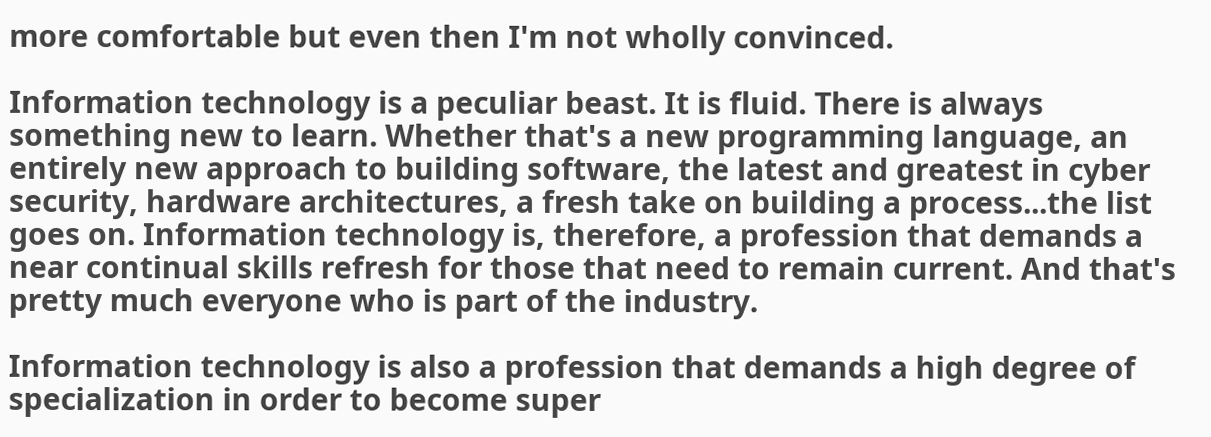more comfortable but even then I'm not wholly convinced.

Information technology is a peculiar beast. It is fluid. There is always something new to learn. Whether that's a new programming language, an entirely new approach to building software, the latest and greatest in cyber security, hardware architectures, a fresh take on building a process...the list goes on. Information technology is, therefore, a profession that demands a near continual skills refresh for those that need to remain current. And that's pretty much everyone who is part of the industry.

Information technology is also a profession that demands a high degree of specialization in order to become super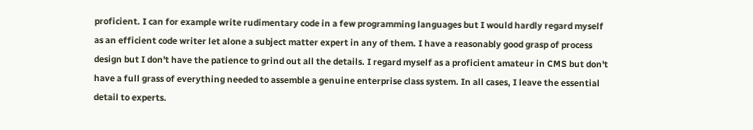proficient. I can for example write rudimentary code in a few programming languages but I would hardly regard myself as an efficient code writer let alone a subject matter expert in any of them. I have a reasonably good grasp of process design but I don't have the patience to grind out all the details. I regard myself as a proficient amateur in CMS but don't have a full grass of everything needed to assemble a genuine enterprise class system. In all cases, I leave the essential detail to experts.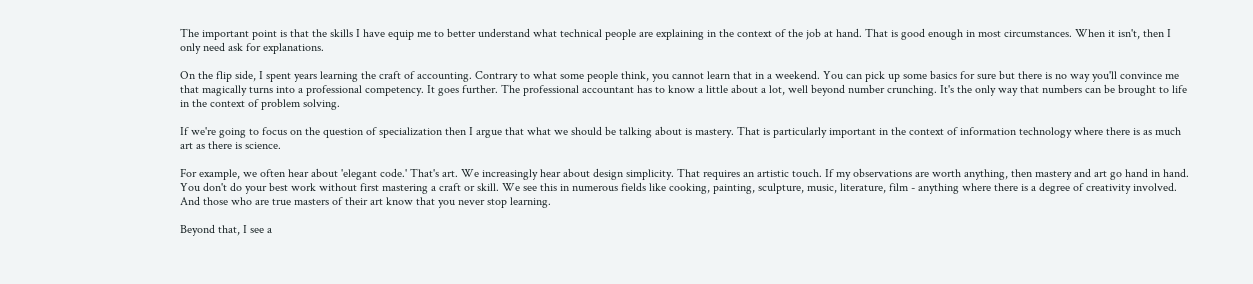The important point is that the skills I have equip me to better understand what technical people are explaining in the context of the job at hand. That is good enough in most circumstances. When it isn't, then I only need ask for explanations.

On the flip side, I spent years learning the craft of accounting. Contrary to what some people think, you cannot learn that in a weekend. You can pick up some basics for sure but there is no way you'll convince me that magically turns into a professional competency. It goes further. The professional accountant has to know a little about a lot, well beyond number crunching. It's the only way that numbers can be brought to life in the context of problem solving.

If we're going to focus on the question of specialization then I argue that what we should be talking about is mastery. That is particularly important in the context of information technology where there is as much art as there is science.

For example, we often hear about 'elegant code.' That's art. We increasingly hear about design simplicity. That requires an artistic touch. If my observations are worth anything, then mastery and art go hand in hand. You don't do your best work without first mastering a craft or skill. We see this in numerous fields like cooking, painting, sculpture, music, literature, film - anything where there is a degree of creativity involved. And those who are true masters of their art know that you never stop learning.

Beyond that, I see a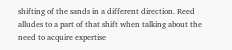shifting of the sands in a different direction. Reed alludes to a part of that shift when talking about the need to acquire expertise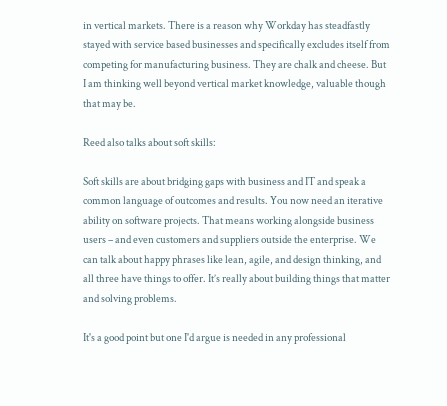in vertical markets. There is a reason why Workday has steadfastly stayed with service based businesses and specifically excludes itself from competing for manufacturing business. They are chalk and cheese. But I am thinking well beyond vertical market knowledge, valuable though that may be.

Reed also talks about soft skills:

Soft skills are about bridging gaps with business and IT and speak a common language of outcomes and results. You now need an iterative ability on software projects. That means working alongside business users – and even customers and suppliers outside the enterprise. We can talk about happy phrases like lean, agile, and design thinking, and all three have things to offer. It’s really about building things that matter and solving problems.

It's a good point but one I'd argue is needed in any professional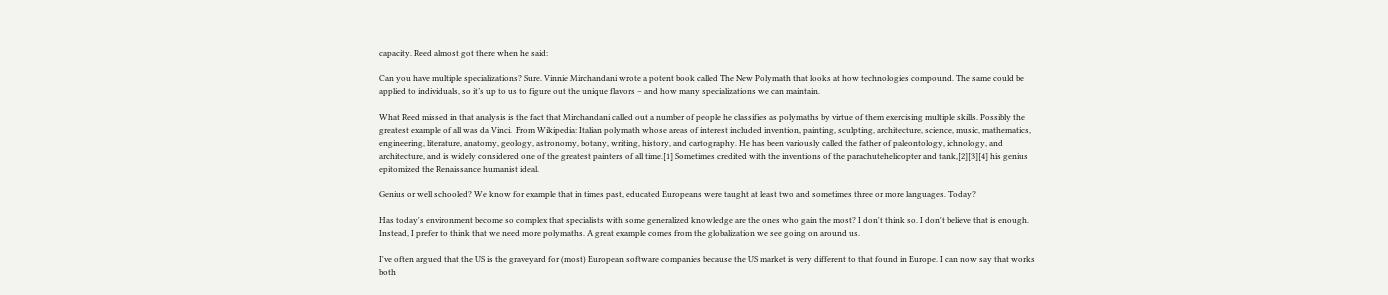capacity. Reed almost got there when he said:

Can you have multiple specializations? Sure. Vinnie Mirchandani wrote a potent book called The New Polymath that looks at how technologies compound. The same could be applied to individuals, so it’s up to us to figure out the unique flavors – and how many specializations we can maintain.

What Reed missed in that analysis is the fact that Mirchandani called out a number of people he classifies as polymaths by virtue of them exercising multiple skills. Possibly the greatest example of all was da Vinci.  From Wikipedia: Italian polymath whose areas of interest included invention, painting, sculpting, architecture, science, music, mathematics, engineering, literature, anatomy, geology, astronomy, botany, writing, history, and cartography. He has been variously called the father of paleontology, ichnology, and architecture, and is widely considered one of the greatest painters of all time.[1] Sometimes credited with the inventions of the parachutehelicopter and tank,[2][3][4] his genius epitomized the Renaissance humanist ideal.

Genius or well schooled? We know for example that in times past, educated Europeans were taught at least two and sometimes three or more languages. Today?

Has today's environment become so complex that specialists with some generalized knowledge are the ones who gain the most? I don't think so. I don't believe that is enough. Instead, I prefer to think that we need more polymaths. A great example comes from the globalization we see going on around us.

I've often argued that the US is the graveyard for (most) European software companies because the US market is very different to that found in Europe. I can now say that works both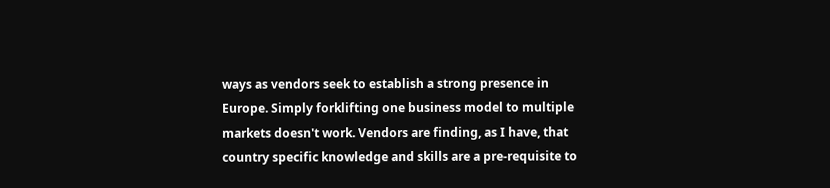ways as vendors seek to establish a strong presence in Europe. Simply forklifting one business model to multiple markets doesn't work. Vendors are finding, as I have, that country specific knowledge and skills are a pre-requisite to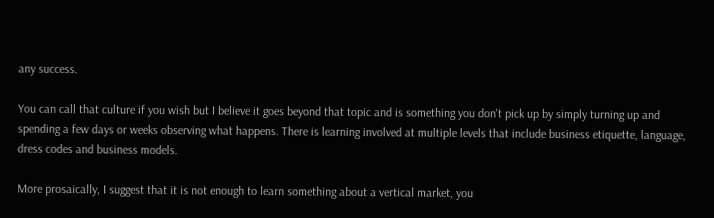any success.

You can call that culture if you wish but I believe it goes beyond that topic and is something you don't pick up by simply turning up and spending a few days or weeks observing what happens. There is learning involved at multiple levels that include business etiquette, language, dress codes and business models.

More prosaically, I suggest that it is not enough to learn something about a vertical market, you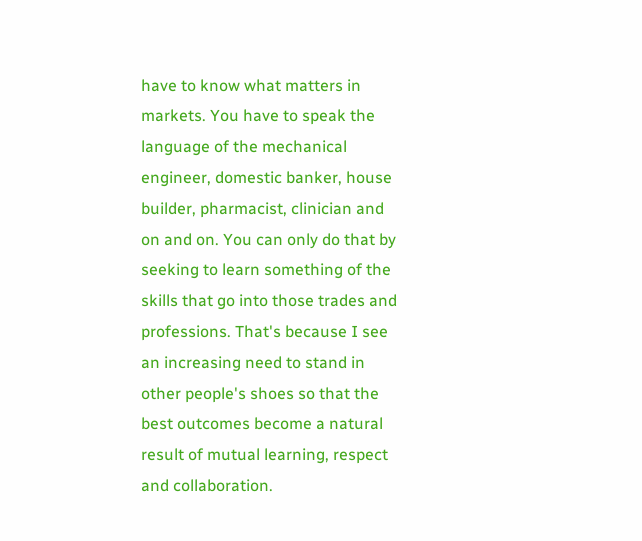have to know what matters in markets. You have to speak the language of the mechanical engineer, domestic banker, house builder, pharmacist, clinician and on and on. You can only do that by seeking to learn something of the skills that go into those trades and professions. That's because I see an increasing need to stand in other people's shoes so that the best outcomes become a natural result of mutual learning, respect and collaboration.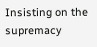Insisting on the supremacy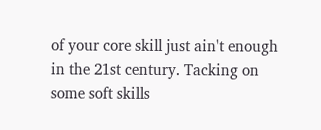of your core skill just ain't enough in the 21st century. Tacking on some soft skills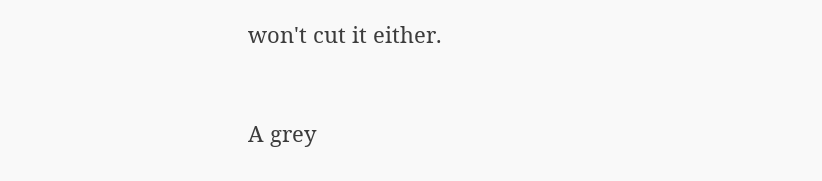won't cut it either.


A grey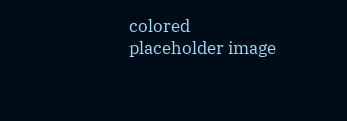colored placeholder image